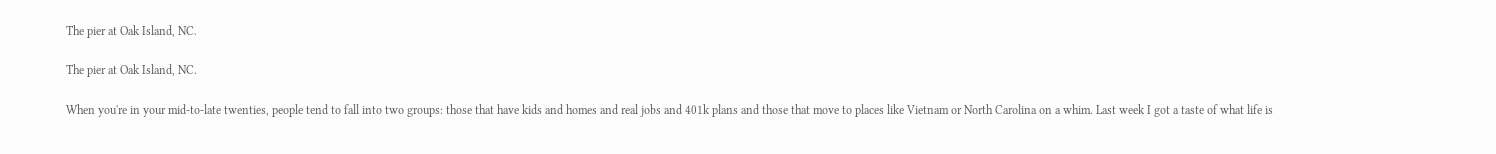The pier at Oak Island, NC.

The pier at Oak Island, NC.

When you're in your mid-to-late twenties, people tend to fall into two groups: those that have kids and homes and real jobs and 401k plans and those that move to places like Vietnam or North Carolina on a whim. Last week I got a taste of what life is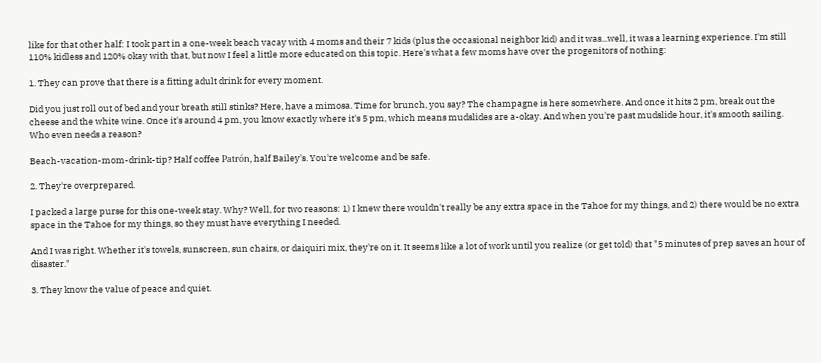like for that other half: I took part in a one-week beach vacay with 4 moms and their 7 kids (plus the occasional neighbor kid) and it was...well, it was a learning experience. I'm still 110% kidless and 120% okay with that, but now I feel a little more educated on this topic. Here's what a few moms have over the progenitors of nothing:

1. They can prove that there is a fitting adult drink for every moment.

Did you just roll out of bed and your breath still stinks? Here, have a mimosa. Time for brunch, you say? The champagne is here somewhere. And once it hits 2 pm, break out the cheese and the white wine. Once it's around 4 pm, you know exactly where it's 5 pm, which means mudslides are a-okay. And when you're past mudslide hour, it's smooth sailing. Who even needs a reason?

Beach-vacation-mom-drink-tip? Half coffee Patrón, half Bailey's. You're welcome and be safe.

2. They're overprepared.

I packed a large purse for this one-week stay. Why? Well, for two reasons: 1) I knew there wouldn't really be any extra space in the Tahoe for my things, and 2) there would be no extra space in the Tahoe for my things, so they must have everything I needed.

And I was right. Whether it's towels, sunscreen, sun chairs, or daiquiri mix, they're on it. It seems like a lot of work until you realize (or get told) that "5 minutes of prep saves an hour of disaster."

3. They know the value of peace and quiet.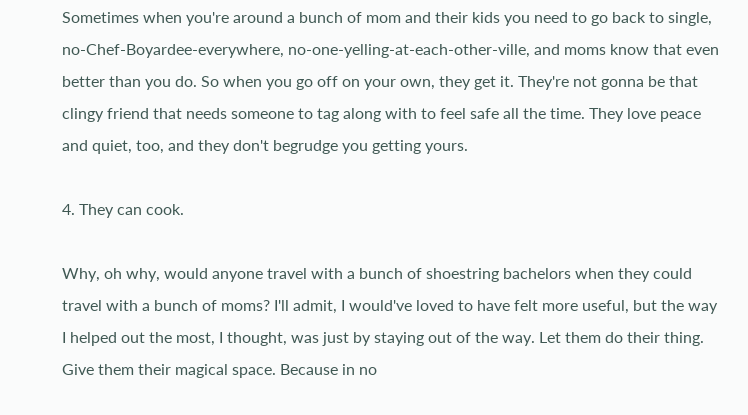Sometimes when you're around a bunch of mom and their kids you need to go back to single, no-Chef-Boyardee-everywhere, no-one-yelling-at-each-other-ville, and moms know that even better than you do. So when you go off on your own, they get it. They're not gonna be that clingy friend that needs someone to tag along with to feel safe all the time. They love peace and quiet, too, and they don't begrudge you getting yours.

4. They can cook.

Why, oh why, would anyone travel with a bunch of shoestring bachelors when they could travel with a bunch of moms? I'll admit, I would've loved to have felt more useful, but the way I helped out the most, I thought, was just by staying out of the way. Let them do their thing. Give them their magical space. Because in no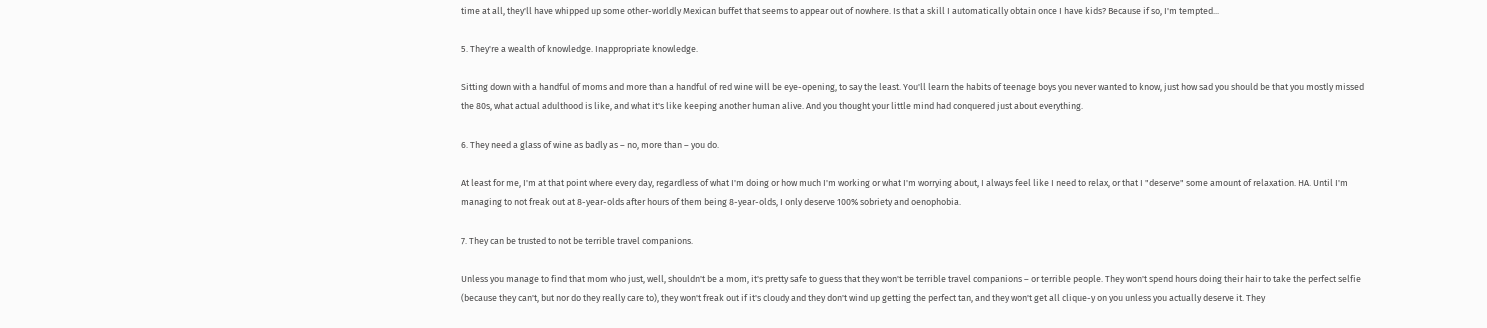time at all, they'll have whipped up some other-worldly Mexican buffet that seems to appear out of nowhere. Is that a skill I automatically obtain once I have kids? Because if so, I'm tempted...

5. They're a wealth of knowledge. Inappropriate knowledge.

Sitting down with a handful of moms and more than a handful of red wine will be eye-opening, to say the least. You'll learn the habits of teenage boys you never wanted to know, just how sad you should be that you mostly missed the 80s, what actual adulthood is like, and what it's like keeping another human alive. And you thought your little mind had conquered just about everything.

6. They need a glass of wine as badly as – no, more than – you do.

At least for me, I'm at that point where every day, regardless of what I'm doing or how much I'm working or what I'm worrying about, I always feel like I need to relax, or that I "deserve" some amount of relaxation. HA. Until I'm managing to not freak out at 8-year-olds after hours of them being 8-year-olds, I only deserve 100% sobriety and oenophobia.

7. They can be trusted to not be terrible travel companions.

Unless you manage to find that mom who just, well, shouldn't be a mom, it's pretty safe to guess that they won't be terrible travel companions – or terrible people. They won't spend hours doing their hair to take the perfect selfie (because they can't, but nor do they really care to), they won't freak out if it's cloudy and they don't wind up getting the perfect tan, and they won't get all clique-y on you unless you actually deserve it. They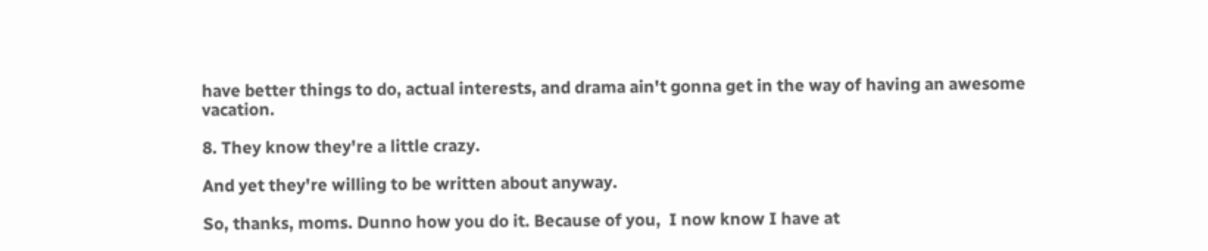have better things to do, actual interests, and drama ain't gonna get in the way of having an awesome vacation.

8. They know they're a little crazy.

And yet they're willing to be written about anyway.

So, thanks, moms. Dunno how you do it. Because of you,  I now know I have at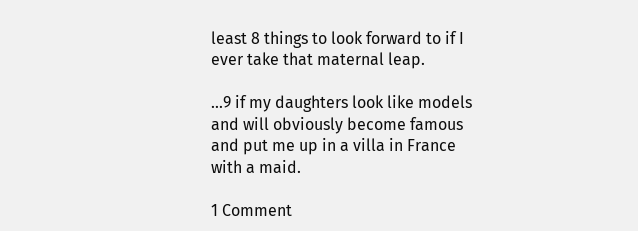least 8 things to look forward to if I ever take that maternal leap.

...9 if my daughters look like models and will obviously become famous and put me up in a villa in France with a maid.

1 Comment